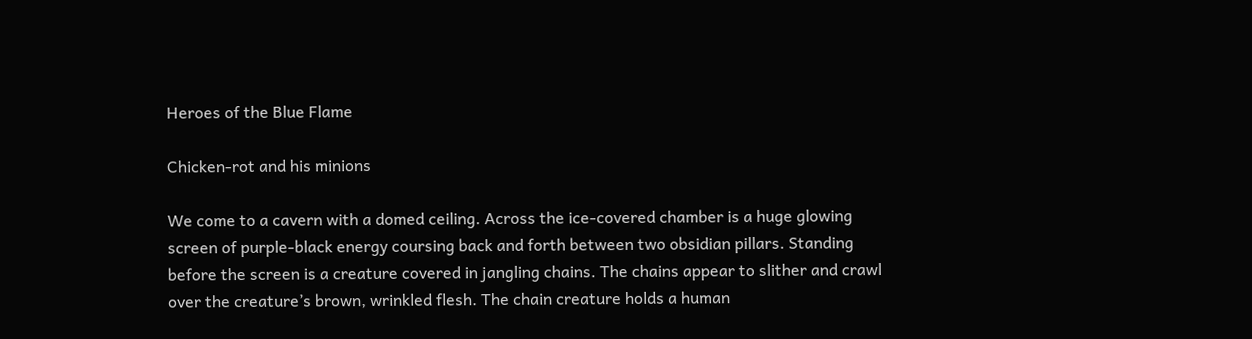Heroes of the Blue Flame

Chicken-rot and his minions

We come to a cavern with a domed ceiling. Across the ice-covered chamber is a huge glowing screen of purple-black energy coursing back and forth between two obsidian pillars. Standing before the screen is a creature covered in jangling chains. The chains appear to slither and crawl over the creature’s brown, wrinkled flesh. The chain creature holds a human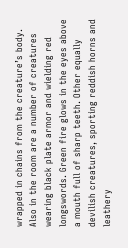wrapped in chains from the creature’s body. Also in the room are a number of creatures wearing black plate armor and wielding red longswords. Green fire glows in the eyes above a mouth full of sharp teeth. Other equally devilish creatures, sporting reddish horns and leathery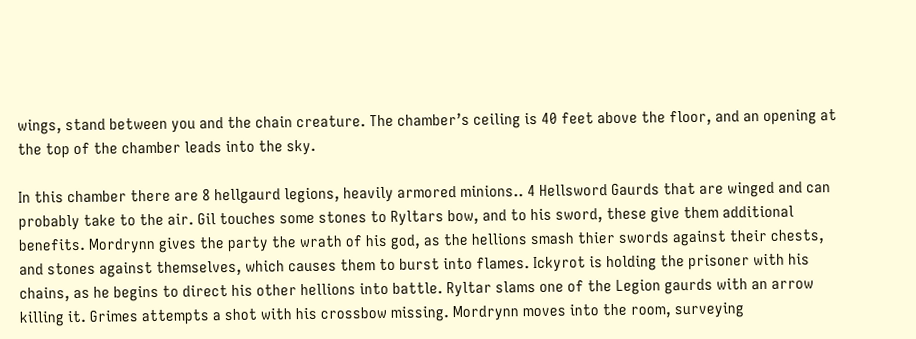wings, stand between you and the chain creature. The chamber’s ceiling is 40 feet above the floor, and an opening at the top of the chamber leads into the sky.

In this chamber there are 8 hellgaurd legions, heavily armored minions.. 4 Hellsword Gaurds that are winged and can probably take to the air. Gil touches some stones to Ryltars bow, and to his sword, these give them additional benefits. Mordrynn gives the party the wrath of his god, as the hellions smash thier swords against their chests, and stones against themselves, which causes them to burst into flames. Ickyrot is holding the prisoner with his chains, as he begins to direct his other hellions into battle. Ryltar slams one of the Legion gaurds with an arrow killing it. Grimes attempts a shot with his crossbow missing. Mordrynn moves into the room, surveying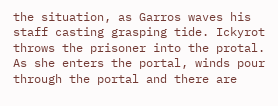the situation, as Garros waves his staff casting grasping tide. Ickyrot throws the prisoner into the protal. As she enters the portal, winds pour through the portal and there are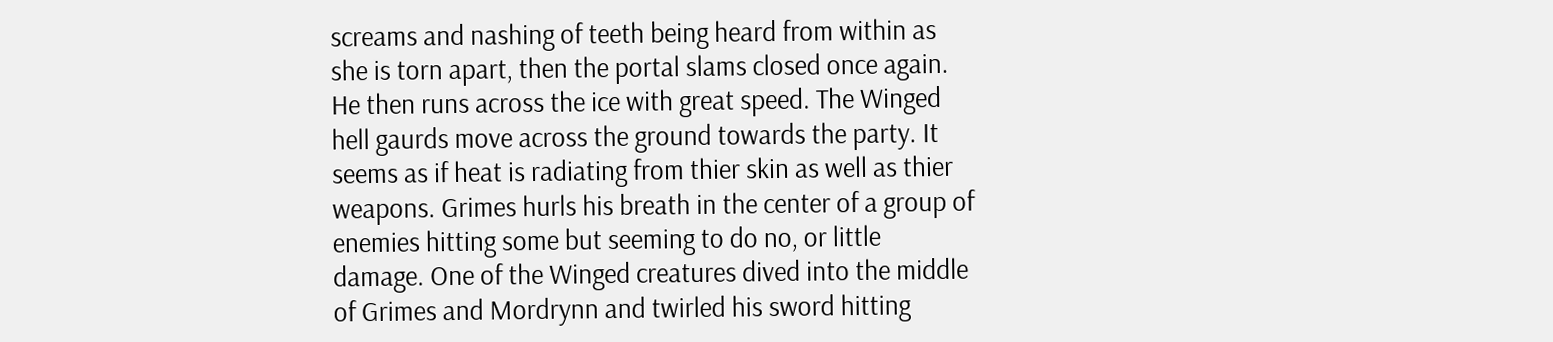screams and nashing of teeth being heard from within as she is torn apart, then the portal slams closed once again. He then runs across the ice with great speed. The Winged hell gaurds move across the ground towards the party. It seems as if heat is radiating from thier skin as well as thier weapons. Grimes hurls his breath in the center of a group of enemies hitting some but seeming to do no, or little damage. One of the Winged creatures dived into the middle of Grimes and Mordrynn and twirled his sword hitting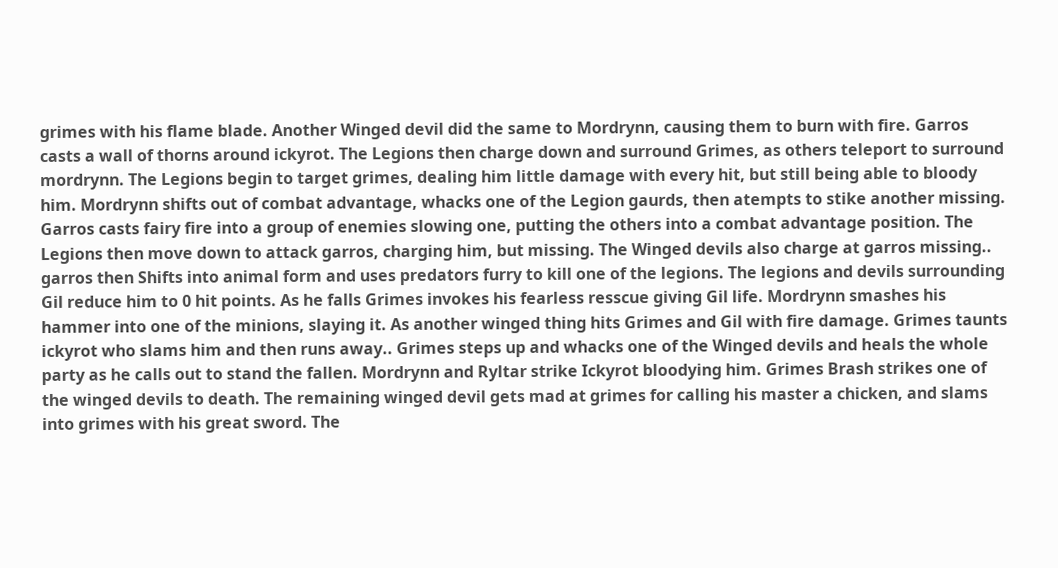grimes with his flame blade. Another Winged devil did the same to Mordrynn, causing them to burn with fire. Garros casts a wall of thorns around ickyrot. The Legions then charge down and surround Grimes, as others teleport to surround mordrynn. The Legions begin to target grimes, dealing him little damage with every hit, but still being able to bloody him. Mordrynn shifts out of combat advantage, whacks one of the Legion gaurds, then atempts to stike another missing. Garros casts fairy fire into a group of enemies slowing one, putting the others into a combat advantage position. The Legions then move down to attack garros, charging him, but missing. The Winged devils also charge at garros missing.. garros then Shifts into animal form and uses predators furry to kill one of the legions. The legions and devils surrounding Gil reduce him to 0 hit points. As he falls Grimes invokes his fearless resscue giving Gil life. Mordrynn smashes his hammer into one of the minions, slaying it. As another winged thing hits Grimes and Gil with fire damage. Grimes taunts ickyrot who slams him and then runs away.. Grimes steps up and whacks one of the Winged devils and heals the whole party as he calls out to stand the fallen. Mordrynn and Ryltar strike Ickyrot bloodying him. Grimes Brash strikes one of the winged devils to death. The remaining winged devil gets mad at grimes for calling his master a chicken, and slams into grimes with his great sword. The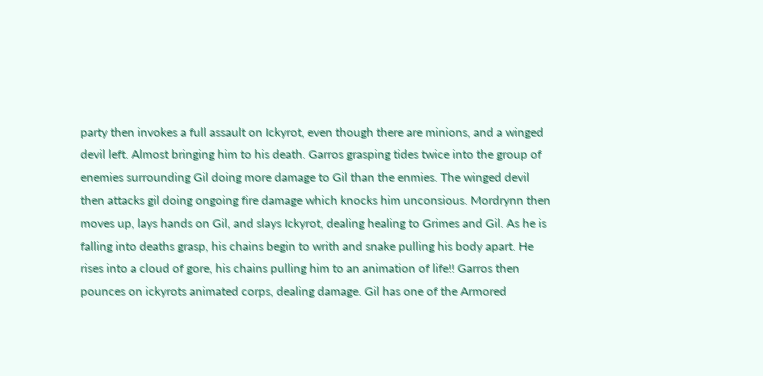party then invokes a full assault on Ickyrot, even though there are minions, and a winged devil left. Almost bringing him to his death. Garros grasping tides twice into the group of enemies surrounding Gil doing more damage to Gil than the enmies. The winged devil then attacks gil doing ongoing fire damage which knocks him unconsious. Mordrynn then moves up, lays hands on Gil, and slays Ickyrot, dealing healing to Grimes and Gil. As he is falling into deaths grasp, his chains begin to writh and snake pulling his body apart. He rises into a cloud of gore, his chains pulling him to an animation of life!! Garros then pounces on ickyrots animated corps, dealing damage. Gil has one of the Armored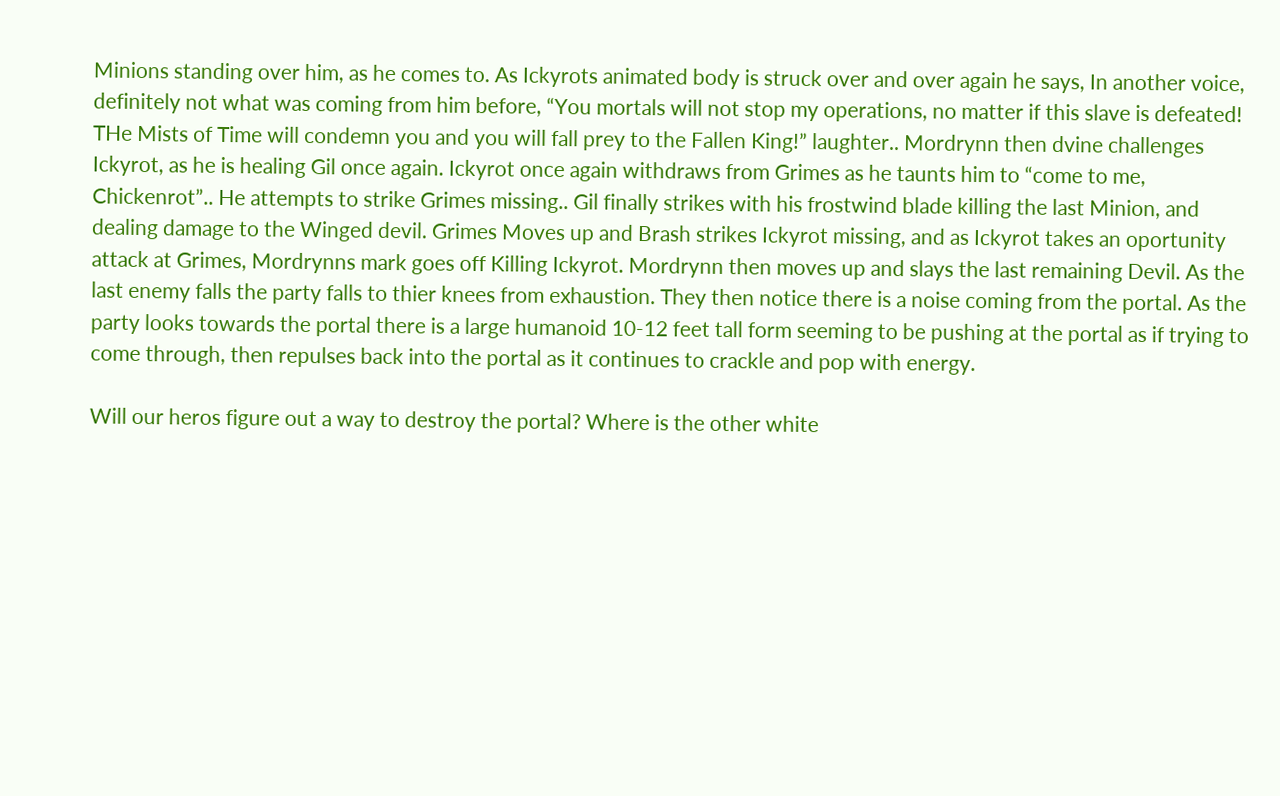Minions standing over him, as he comes to. As Ickyrots animated body is struck over and over again he says, In another voice, definitely not what was coming from him before, “You mortals will not stop my operations, no matter if this slave is defeated! THe Mists of Time will condemn you and you will fall prey to the Fallen King!” laughter.. Mordrynn then dvine challenges Ickyrot, as he is healing Gil once again. Ickyrot once again withdraws from Grimes as he taunts him to “come to me, Chickenrot”.. He attempts to strike Grimes missing.. Gil finally strikes with his frostwind blade killing the last Minion, and dealing damage to the Winged devil. Grimes Moves up and Brash strikes Ickyrot missing, and as Ickyrot takes an oportunity attack at Grimes, Mordrynns mark goes off Killing Ickyrot. Mordrynn then moves up and slays the last remaining Devil. As the last enemy falls the party falls to thier knees from exhaustion. They then notice there is a noise coming from the portal. As the party looks towards the portal there is a large humanoid 10-12 feet tall form seeming to be pushing at the portal as if trying to come through, then repulses back into the portal as it continues to crackle and pop with energy.

Will our heros figure out a way to destroy the portal? Where is the other white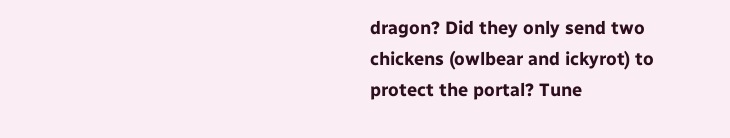dragon? Did they only send two chickens (owlbear and ickyrot) to protect the portal? Tune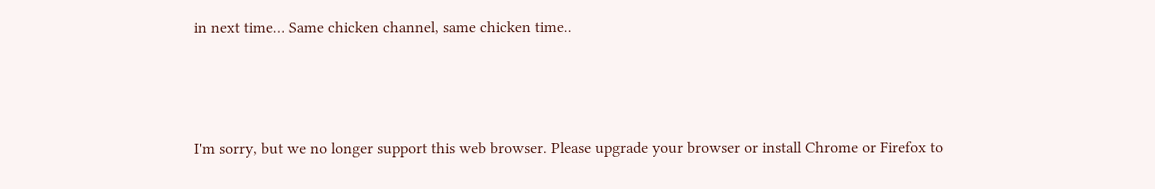in next time… Same chicken channel, same chicken time..



I'm sorry, but we no longer support this web browser. Please upgrade your browser or install Chrome or Firefox to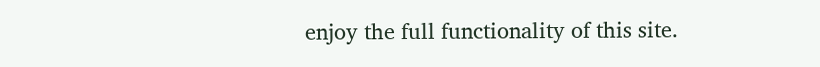enjoy the full functionality of this site.